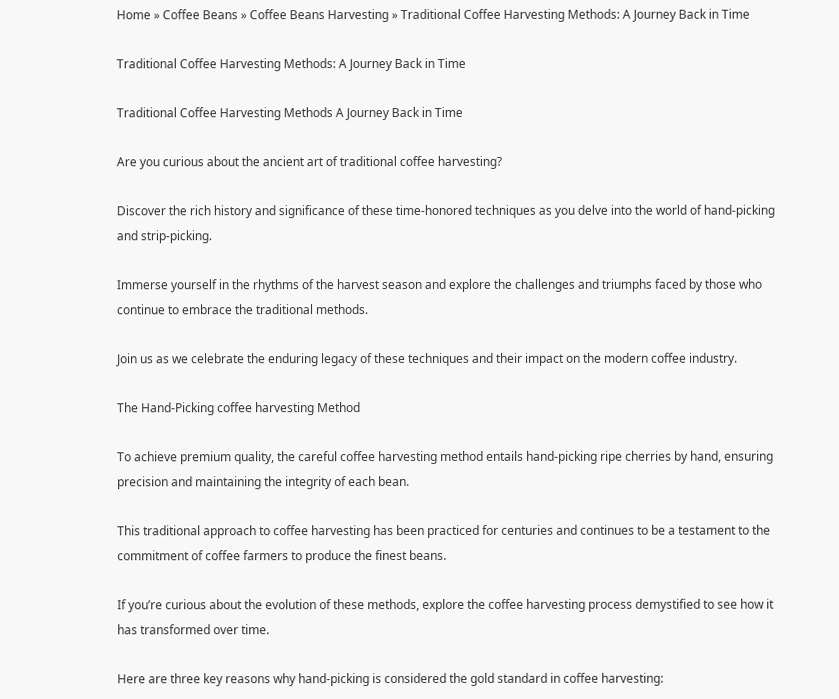Home » Coffee Beans » Coffee Beans Harvesting » Traditional Coffee Harvesting Methods: A Journey Back in Time

Traditional Coffee Harvesting Methods: A Journey Back in Time

Traditional Coffee Harvesting Methods A Journey Back in Time

Are you curious about the ancient art of traditional coffee harvesting?

Discover the rich history and significance of these time-honored techniques as you delve into the world of hand-picking and strip-picking.

Immerse yourself in the rhythms of the harvest season and explore the challenges and triumphs faced by those who continue to embrace the traditional methods.

Join us as we celebrate the enduring legacy of these techniques and their impact on the modern coffee industry.

The Hand-Picking coffee harvesting Method

To achieve premium quality, the careful coffee harvesting method entails hand-picking ripe cherries by hand, ensuring precision and maintaining the integrity of each bean.

This traditional approach to coffee harvesting has been practiced for centuries and continues to be a testament to the commitment of coffee farmers to produce the finest beans.

If you’re curious about the evolution of these methods, explore the coffee harvesting process demystified to see how it has transformed over time.

Here are three key reasons why hand-picking is considered the gold standard in coffee harvesting: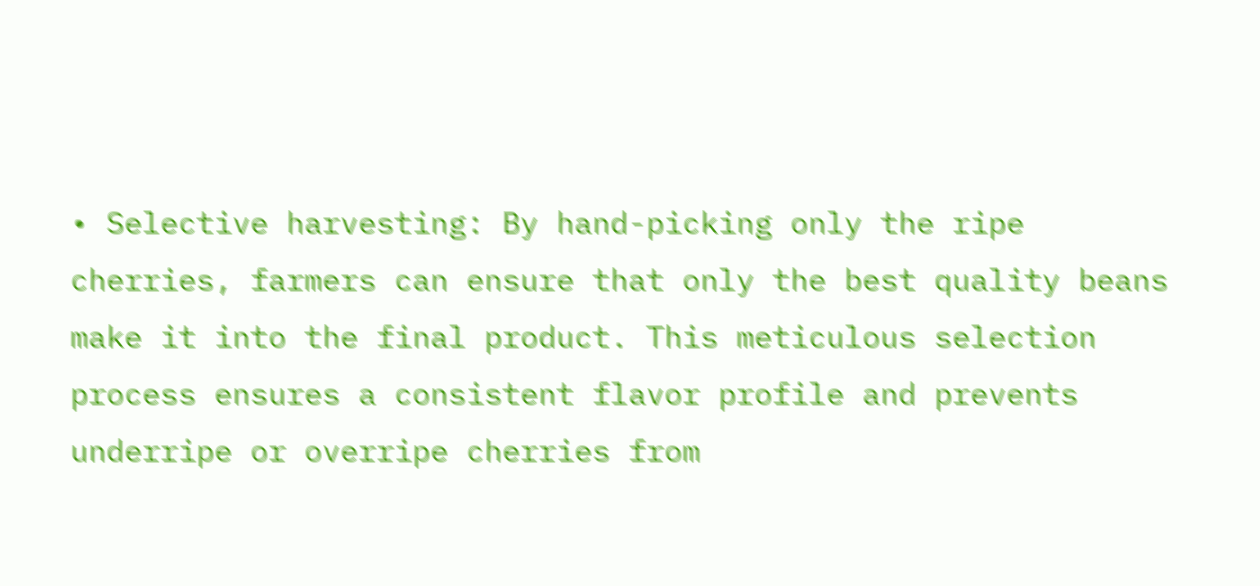• Selective harvesting: By hand-picking only the ripe cherries, farmers can ensure that only the best quality beans make it into the final product. This meticulous selection process ensures a consistent flavor profile and prevents underripe or overripe cherries from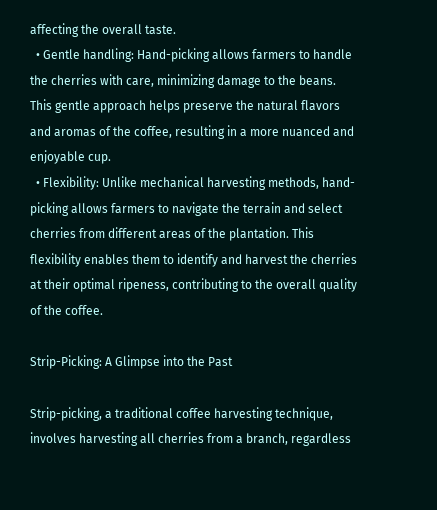affecting the overall taste.
  • Gentle handling: Hand-picking allows farmers to handle the cherries with care, minimizing damage to the beans. This gentle approach helps preserve the natural flavors and aromas of the coffee, resulting in a more nuanced and enjoyable cup.
  • Flexibility: Unlike mechanical harvesting methods, hand-picking allows farmers to navigate the terrain and select cherries from different areas of the plantation. This flexibility enables them to identify and harvest the cherries at their optimal ripeness, contributing to the overall quality of the coffee.

Strip-Picking: A Glimpse into the Past

Strip-picking, a traditional coffee harvesting technique, involves harvesting all cherries from a branch, regardless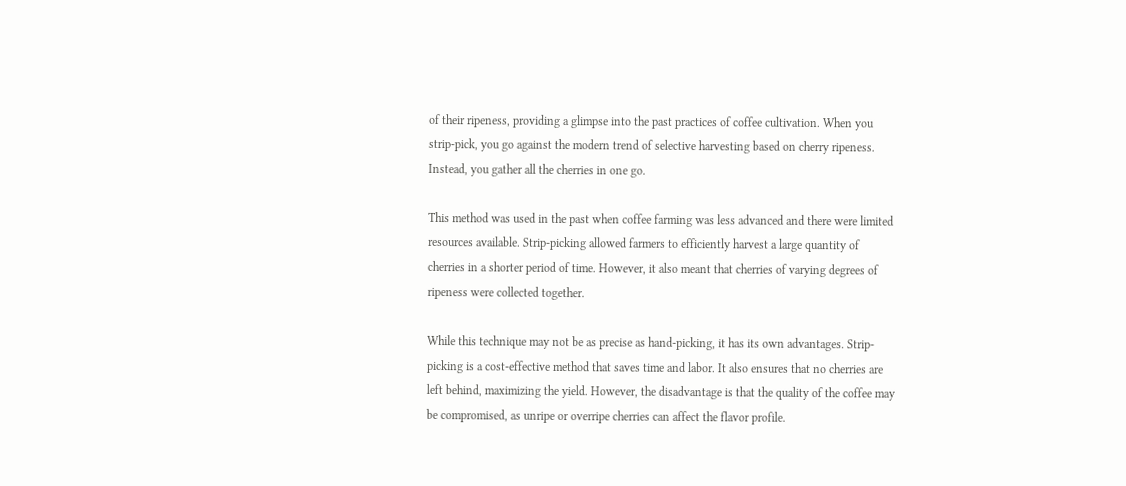of their ripeness, providing a glimpse into the past practices of coffee cultivation. When you strip-pick, you go against the modern trend of selective harvesting based on cherry ripeness. Instead, you gather all the cherries in one go.

This method was used in the past when coffee farming was less advanced and there were limited resources available. Strip-picking allowed farmers to efficiently harvest a large quantity of cherries in a shorter period of time. However, it also meant that cherries of varying degrees of ripeness were collected together.

While this technique may not be as precise as hand-picking, it has its own advantages. Strip-picking is a cost-effective method that saves time and labor. It also ensures that no cherries are left behind, maximizing the yield. However, the disadvantage is that the quality of the coffee may be compromised, as unripe or overripe cherries can affect the flavor profile.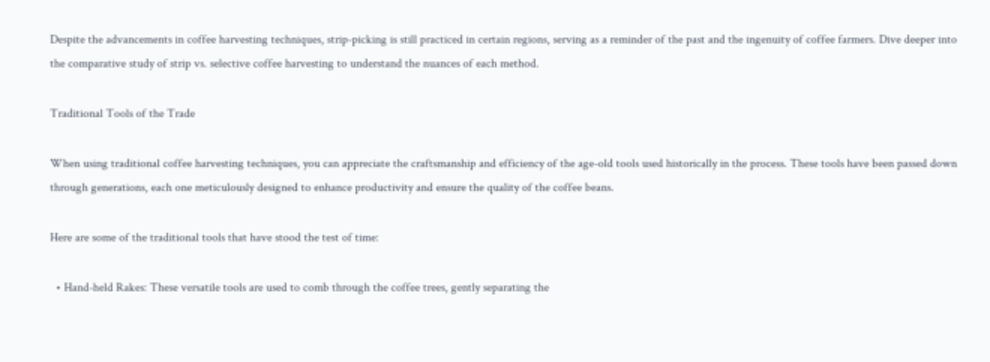Despite the advancements in coffee harvesting techniques, strip-picking is still practiced in certain regions, serving as a reminder of the past and the ingenuity of coffee farmers. Dive deeper into the comparative study of strip vs. selective coffee harvesting to understand the nuances of each method.

Traditional Tools of the Trade

When using traditional coffee harvesting techniques, you can appreciate the craftsmanship and efficiency of the age-old tools used historically in the process. These tools have been passed down through generations, each one meticulously designed to enhance productivity and ensure the quality of the coffee beans.

Here are some of the traditional tools that have stood the test of time:

  • Hand-held Rakes: These versatile tools are used to comb through the coffee trees, gently separating the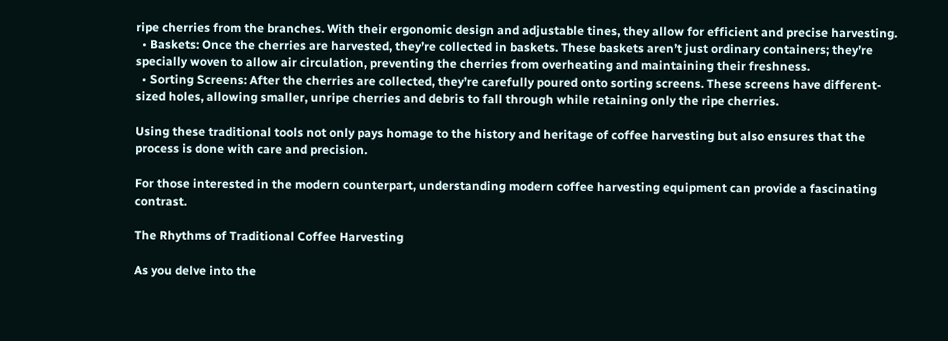ripe cherries from the branches. With their ergonomic design and adjustable tines, they allow for efficient and precise harvesting.
  • Baskets: Once the cherries are harvested, they’re collected in baskets. These baskets aren’t just ordinary containers; they’re specially woven to allow air circulation, preventing the cherries from overheating and maintaining their freshness.
  • Sorting Screens: After the cherries are collected, they’re carefully poured onto sorting screens. These screens have different-sized holes, allowing smaller, unripe cherries and debris to fall through while retaining only the ripe cherries.

Using these traditional tools not only pays homage to the history and heritage of coffee harvesting but also ensures that the process is done with care and precision.

For those interested in the modern counterpart, understanding modern coffee harvesting equipment can provide a fascinating contrast.

The Rhythms of Traditional Coffee Harvesting

As you delve into the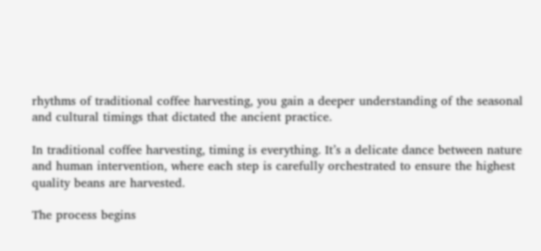rhythms of traditional coffee harvesting, you gain a deeper understanding of the seasonal and cultural timings that dictated the ancient practice.

In traditional coffee harvesting, timing is everything. It’s a delicate dance between nature and human intervention, where each step is carefully orchestrated to ensure the highest quality beans are harvested.

The process begins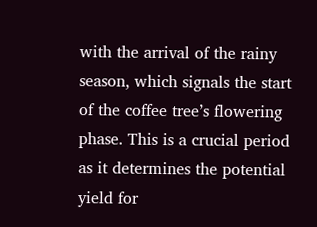with the arrival of the rainy season, which signals the start of the coffee tree’s flowering phase. This is a crucial period as it determines the potential yield for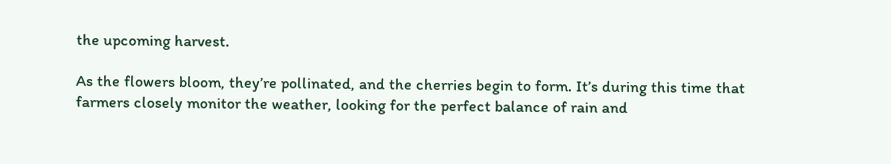the upcoming harvest.

As the flowers bloom, they’re pollinated, and the cherries begin to form. It’s during this time that farmers closely monitor the weather, looking for the perfect balance of rain and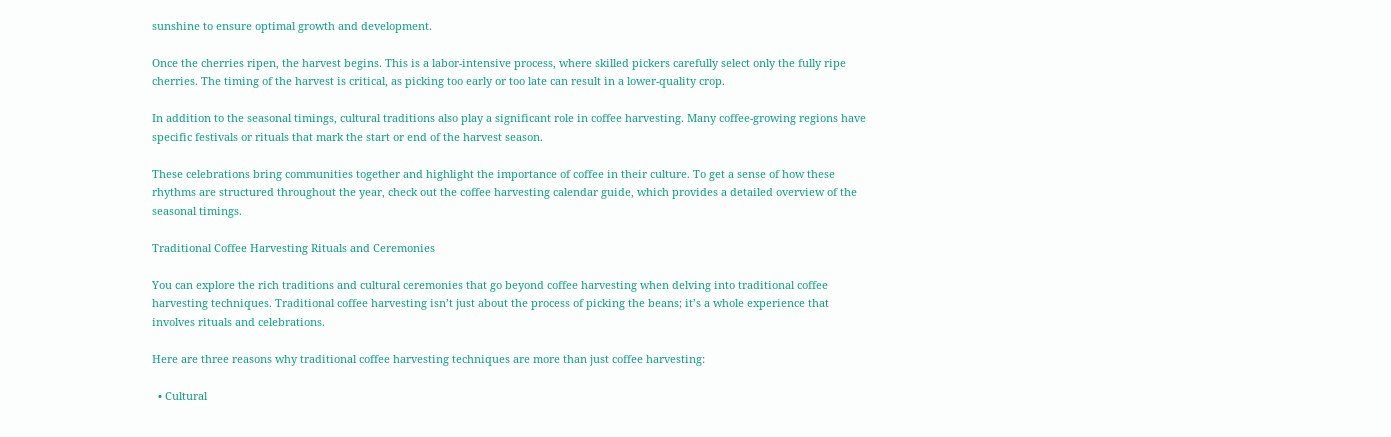sunshine to ensure optimal growth and development.

Once the cherries ripen, the harvest begins. This is a labor-intensive process, where skilled pickers carefully select only the fully ripe cherries. The timing of the harvest is critical, as picking too early or too late can result in a lower-quality crop.

In addition to the seasonal timings, cultural traditions also play a significant role in coffee harvesting. Many coffee-growing regions have specific festivals or rituals that mark the start or end of the harvest season.

These celebrations bring communities together and highlight the importance of coffee in their culture. To get a sense of how these rhythms are structured throughout the year, check out the coffee harvesting calendar guide, which provides a detailed overview of the seasonal timings.

Traditional Coffee Harvesting Rituals and Ceremonies

You can explore the rich traditions and cultural ceremonies that go beyond coffee harvesting when delving into traditional coffee harvesting techniques. Traditional coffee harvesting isn’t just about the process of picking the beans; it’s a whole experience that involves rituals and celebrations.

Here are three reasons why traditional coffee harvesting techniques are more than just coffee harvesting:

  • Cultural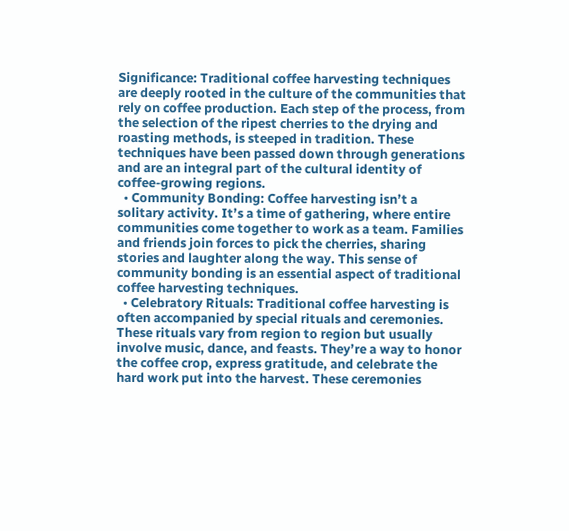Significance: Traditional coffee harvesting techniques are deeply rooted in the culture of the communities that rely on coffee production. Each step of the process, from the selection of the ripest cherries to the drying and roasting methods, is steeped in tradition. These techniques have been passed down through generations and are an integral part of the cultural identity of coffee-growing regions.
  • Community Bonding: Coffee harvesting isn’t a solitary activity. It’s a time of gathering, where entire communities come together to work as a team. Families and friends join forces to pick the cherries, sharing stories and laughter along the way. This sense of community bonding is an essential aspect of traditional coffee harvesting techniques.
  • Celebratory Rituals: Traditional coffee harvesting is often accompanied by special rituals and ceremonies. These rituals vary from region to region but usually involve music, dance, and feasts. They’re a way to honor the coffee crop, express gratitude, and celebrate the hard work put into the harvest. These ceremonies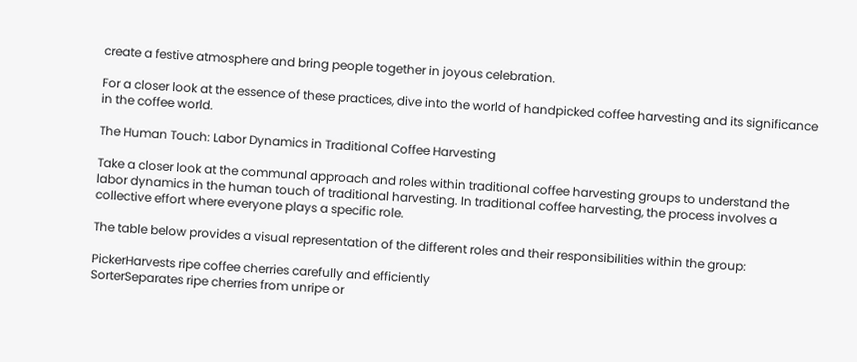create a festive atmosphere and bring people together in joyous celebration.

For a closer look at the essence of these practices, dive into the world of handpicked coffee harvesting and its significance in the coffee world.

The Human Touch: Labor Dynamics in Traditional Coffee Harvesting

Take a closer look at the communal approach and roles within traditional coffee harvesting groups to understand the labor dynamics in the human touch of traditional harvesting. In traditional coffee harvesting, the process involves a collective effort where everyone plays a specific role.

The table below provides a visual representation of the different roles and their responsibilities within the group:

PickerHarvests ripe coffee cherries carefully and efficiently
SorterSeparates ripe cherries from unripe or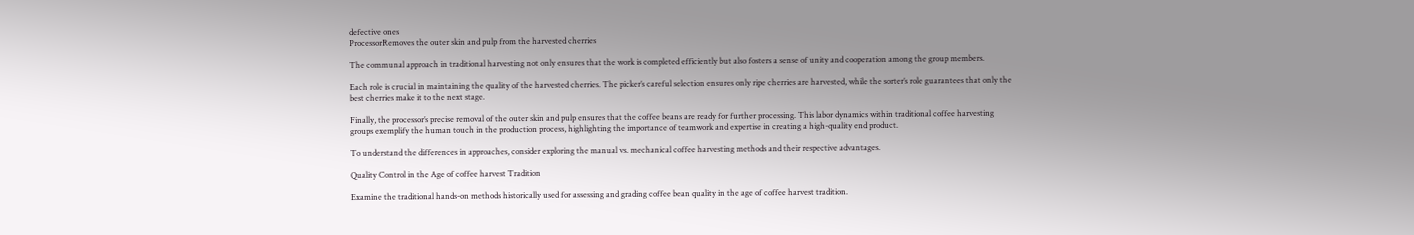defective ones
ProcessorRemoves the outer skin and pulp from the harvested cherries

The communal approach in traditional harvesting not only ensures that the work is completed efficiently but also fosters a sense of unity and cooperation among the group members.

Each role is crucial in maintaining the quality of the harvested cherries. The picker’s careful selection ensures only ripe cherries are harvested, while the sorter’s role guarantees that only the best cherries make it to the next stage.

Finally, the processor’s precise removal of the outer skin and pulp ensures that the coffee beans are ready for further processing. This labor dynamics within traditional coffee harvesting groups exemplify the human touch in the production process, highlighting the importance of teamwork and expertise in creating a high-quality end product.

To understand the differences in approaches, consider exploring the manual vs. mechanical coffee harvesting methods and their respective advantages.

Quality Control in the Age of coffee harvest Tradition

Examine the traditional hands-on methods historically used for assessing and grading coffee bean quality in the age of coffee harvest tradition.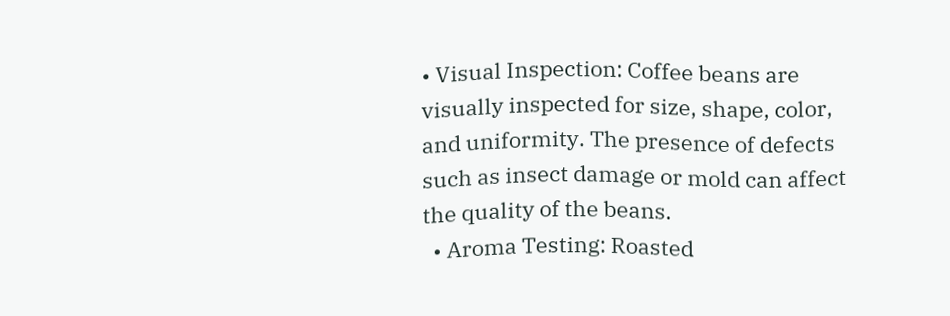• Visual Inspection: Coffee beans are visually inspected for size, shape, color, and uniformity. The presence of defects such as insect damage or mold can affect the quality of the beans.
  • Aroma Testing: Roasted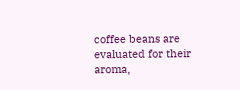coffee beans are evaluated for their aroma,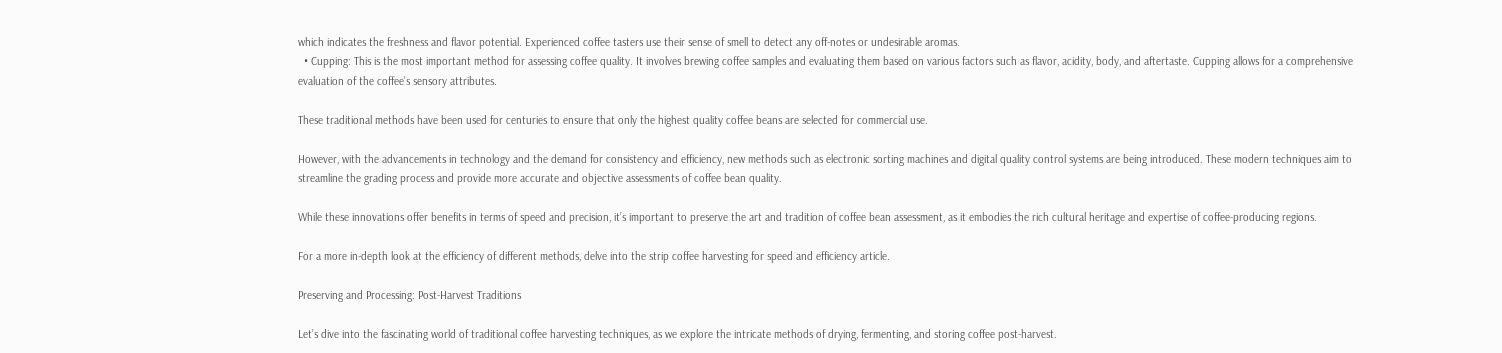which indicates the freshness and flavor potential. Experienced coffee tasters use their sense of smell to detect any off-notes or undesirable aromas.
  • Cupping: This is the most important method for assessing coffee quality. It involves brewing coffee samples and evaluating them based on various factors such as flavor, acidity, body, and aftertaste. Cupping allows for a comprehensive evaluation of the coffee’s sensory attributes.

These traditional methods have been used for centuries to ensure that only the highest quality coffee beans are selected for commercial use.

However, with the advancements in technology and the demand for consistency and efficiency, new methods such as electronic sorting machines and digital quality control systems are being introduced. These modern techniques aim to streamline the grading process and provide more accurate and objective assessments of coffee bean quality.

While these innovations offer benefits in terms of speed and precision, it’s important to preserve the art and tradition of coffee bean assessment, as it embodies the rich cultural heritage and expertise of coffee-producing regions.

For a more in-depth look at the efficiency of different methods, delve into the strip coffee harvesting for speed and efficiency article.

Preserving and Processing: Post-Harvest Traditions

Let’s dive into the fascinating world of traditional coffee harvesting techniques, as we explore the intricate methods of drying, fermenting, and storing coffee post-harvest.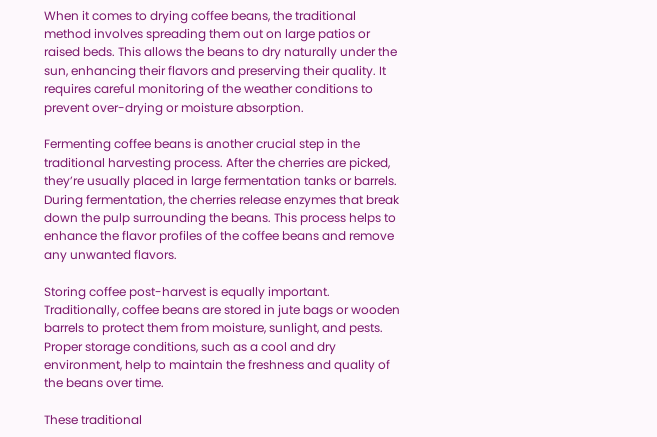When it comes to drying coffee beans, the traditional method involves spreading them out on large patios or raised beds. This allows the beans to dry naturally under the sun, enhancing their flavors and preserving their quality. It requires careful monitoring of the weather conditions to prevent over-drying or moisture absorption.

Fermenting coffee beans is another crucial step in the traditional harvesting process. After the cherries are picked, they’re usually placed in large fermentation tanks or barrels. During fermentation, the cherries release enzymes that break down the pulp surrounding the beans. This process helps to enhance the flavor profiles of the coffee beans and remove any unwanted flavors.

Storing coffee post-harvest is equally important. Traditionally, coffee beans are stored in jute bags or wooden barrels to protect them from moisture, sunlight, and pests. Proper storage conditions, such as a cool and dry environment, help to maintain the freshness and quality of the beans over time.

These traditional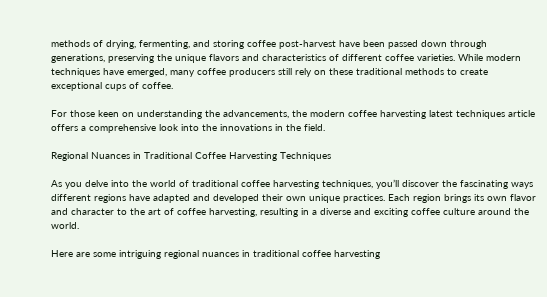methods of drying, fermenting, and storing coffee post-harvest have been passed down through generations, preserving the unique flavors and characteristics of different coffee varieties. While modern techniques have emerged, many coffee producers still rely on these traditional methods to create exceptional cups of coffee.

For those keen on understanding the advancements, the modern coffee harvesting latest techniques article offers a comprehensive look into the innovations in the field.

Regional Nuances in Traditional Coffee Harvesting Techniques

As you delve into the world of traditional coffee harvesting techniques, you’ll discover the fascinating ways different regions have adapted and developed their own unique practices. Each region brings its own flavor and character to the art of coffee harvesting, resulting in a diverse and exciting coffee culture around the world.

Here are some intriguing regional nuances in traditional coffee harvesting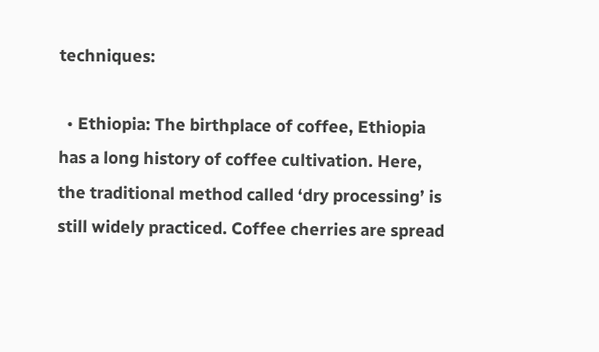techniques:

  • Ethiopia: The birthplace of coffee, Ethiopia has a long history of coffee cultivation. Here, the traditional method called ‘dry processing’ is still widely practiced. Coffee cherries are spread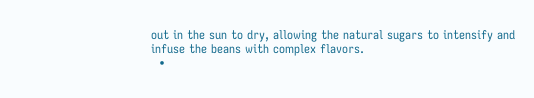out in the sun to dry, allowing the natural sugars to intensify and infuse the beans with complex flavors.
  •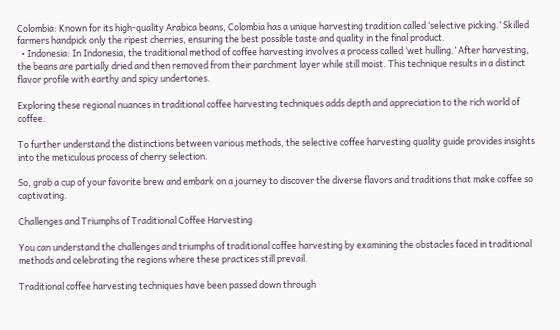Colombia: Known for its high-quality Arabica beans, Colombia has a unique harvesting tradition called ‘selective picking.’ Skilled farmers handpick only the ripest cherries, ensuring the best possible taste and quality in the final product.
  • Indonesia: In Indonesia, the traditional method of coffee harvesting involves a process called ‘wet hulling.’ After harvesting, the beans are partially dried and then removed from their parchment layer while still moist. This technique results in a distinct flavor profile with earthy and spicy undertones.

Exploring these regional nuances in traditional coffee harvesting techniques adds depth and appreciation to the rich world of coffee.

To further understand the distinctions between various methods, the selective coffee harvesting quality guide provides insights into the meticulous process of cherry selection.

So, grab a cup of your favorite brew and embark on a journey to discover the diverse flavors and traditions that make coffee so captivating.

Challenges and Triumphs of Traditional Coffee Harvesting

You can understand the challenges and triumphs of traditional coffee harvesting by examining the obstacles faced in traditional methods and celebrating the regions where these practices still prevail.

Traditional coffee harvesting techniques have been passed down through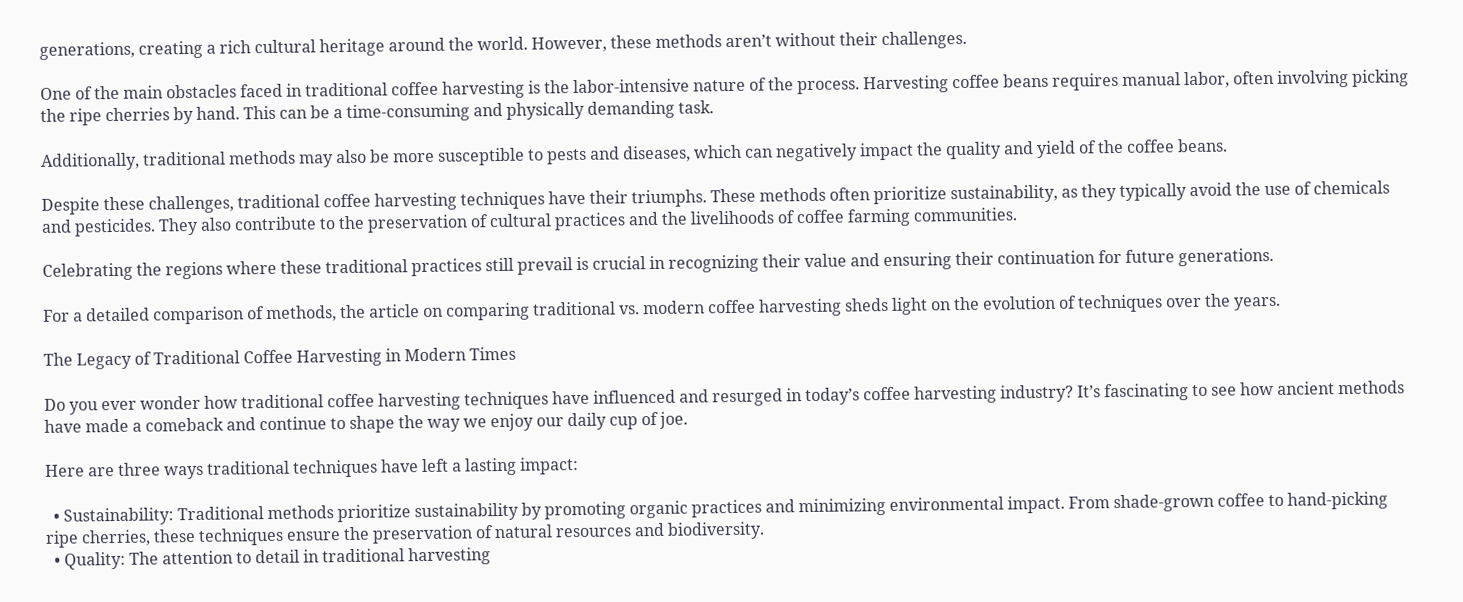generations, creating a rich cultural heritage around the world. However, these methods aren’t without their challenges.

One of the main obstacles faced in traditional coffee harvesting is the labor-intensive nature of the process. Harvesting coffee beans requires manual labor, often involving picking the ripe cherries by hand. This can be a time-consuming and physically demanding task.

Additionally, traditional methods may also be more susceptible to pests and diseases, which can negatively impact the quality and yield of the coffee beans.

Despite these challenges, traditional coffee harvesting techniques have their triumphs. These methods often prioritize sustainability, as they typically avoid the use of chemicals and pesticides. They also contribute to the preservation of cultural practices and the livelihoods of coffee farming communities.

Celebrating the regions where these traditional practices still prevail is crucial in recognizing their value and ensuring their continuation for future generations.

For a detailed comparison of methods, the article on comparing traditional vs. modern coffee harvesting sheds light on the evolution of techniques over the years.

The Legacy of Traditional Coffee Harvesting in Modern Times

Do you ever wonder how traditional coffee harvesting techniques have influenced and resurged in today’s coffee harvesting industry? It’s fascinating to see how ancient methods have made a comeback and continue to shape the way we enjoy our daily cup of joe.

Here are three ways traditional techniques have left a lasting impact:

  • Sustainability: Traditional methods prioritize sustainability by promoting organic practices and minimizing environmental impact. From shade-grown coffee to hand-picking ripe cherries, these techniques ensure the preservation of natural resources and biodiversity.
  • Quality: The attention to detail in traditional harvesting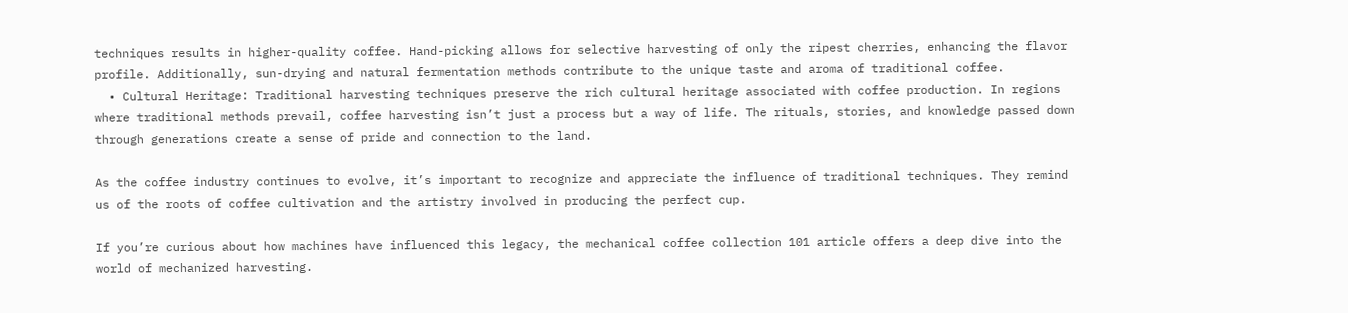techniques results in higher-quality coffee. Hand-picking allows for selective harvesting of only the ripest cherries, enhancing the flavor profile. Additionally, sun-drying and natural fermentation methods contribute to the unique taste and aroma of traditional coffee.
  • Cultural Heritage: Traditional harvesting techniques preserve the rich cultural heritage associated with coffee production. In regions where traditional methods prevail, coffee harvesting isn’t just a process but a way of life. The rituals, stories, and knowledge passed down through generations create a sense of pride and connection to the land.

As the coffee industry continues to evolve, it’s important to recognize and appreciate the influence of traditional techniques. They remind us of the roots of coffee cultivation and the artistry involved in producing the perfect cup.

If you’re curious about how machines have influenced this legacy, the mechanical coffee collection 101 article offers a deep dive into the world of mechanized harvesting.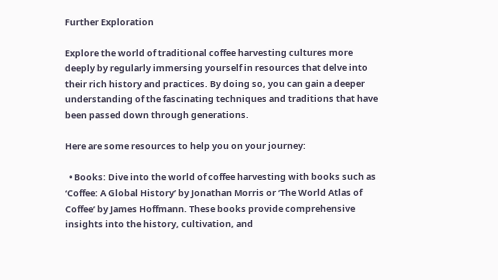Further Exploration

Explore the world of traditional coffee harvesting cultures more deeply by regularly immersing yourself in resources that delve into their rich history and practices. By doing so, you can gain a deeper understanding of the fascinating techniques and traditions that have been passed down through generations.

Here are some resources to help you on your journey:

  • Books: Dive into the world of coffee harvesting with books such as ‘Coffee: A Global History’ by Jonathan Morris or ‘The World Atlas of Coffee’ by James Hoffmann. These books provide comprehensive insights into the history, cultivation, and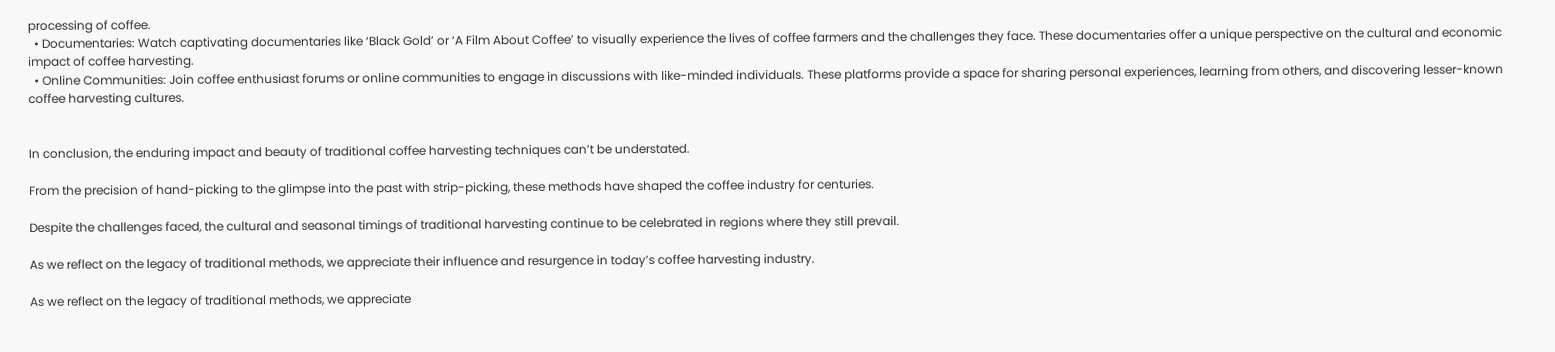processing of coffee.
  • Documentaries: Watch captivating documentaries like ‘Black Gold’ or ‘A Film About Coffee’ to visually experience the lives of coffee farmers and the challenges they face. These documentaries offer a unique perspective on the cultural and economic impact of coffee harvesting.
  • Online Communities: Join coffee enthusiast forums or online communities to engage in discussions with like-minded individuals. These platforms provide a space for sharing personal experiences, learning from others, and discovering lesser-known coffee harvesting cultures.


In conclusion, the enduring impact and beauty of traditional coffee harvesting techniques can’t be understated.

From the precision of hand-picking to the glimpse into the past with strip-picking, these methods have shaped the coffee industry for centuries.

Despite the challenges faced, the cultural and seasonal timings of traditional harvesting continue to be celebrated in regions where they still prevail.

As we reflect on the legacy of traditional methods, we appreciate their influence and resurgence in today’s coffee harvesting industry.

As we reflect on the legacy of traditional methods, we appreciate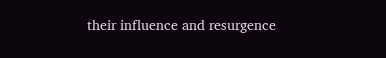their influence and resurgence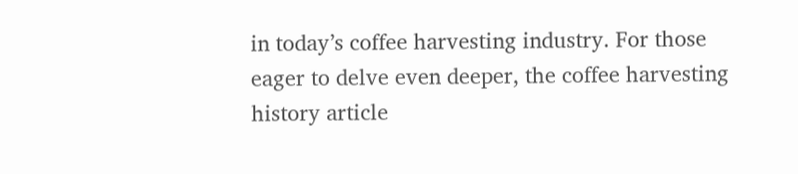in today’s coffee harvesting industry. For those eager to delve even deeper, the coffee harvesting history article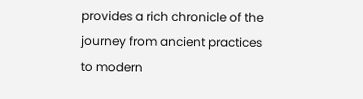provides a rich chronicle of the journey from ancient practices to modern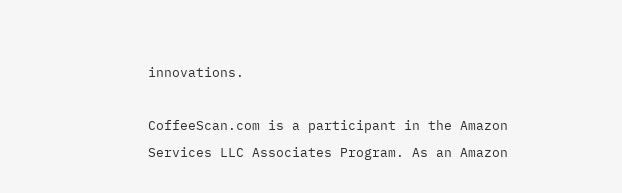innovations.

CoffeeScan.com is a participant in the Amazon Services LLC Associates Program. As an Amazon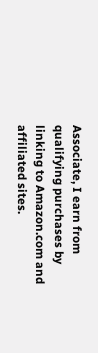Associate, I earn from qualifying purchases by linking to Amazon.com and affiliated sites.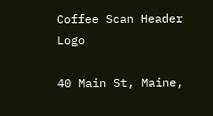Coffee Scan Header Logo

40 Main St, Maine,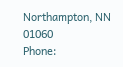Northampton, NN 01060
Phone: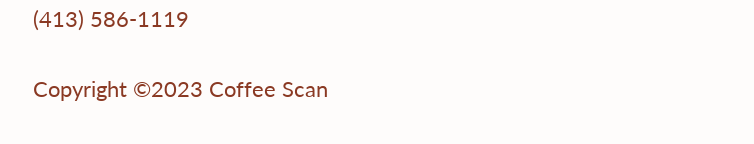(413) 586-1119

Copyright ©2023 Coffee Scan